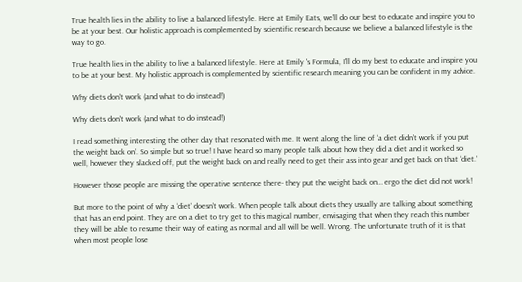True health lies in the ability to live a balanced lifestyle. Here at Emily Eats, we’ll do our best to educate and inspire you to be at your best. Our holistic approach is complemented by scientific research because we believe a balanced lifestyle is the way to go.

True health lies in the ability to live a balanced lifestyle. Here at Emily 's Formula, I'll do my best to educate and inspire you to be at your best. My holistic approach is complemented by scientific research meaning you can be confident in my advice.

Why diets don't work (and what to do instead!)

Why diets don't work (and what to do instead!)

I read something interesting the other day that resonated with me. It went along the line of ‘a diet didn’t work if you put the weight back on’. So simple but so true! I have heard so many people talk about how they did a diet and it worked so well, however they slacked off, put the weight back on and really need to get their ass into gear and get back on that ‘diet.’

However those people are missing the operative sentence there- they put the weight back on… ergo the diet did not work!

But more to the point of why a ‘diet’ doesn’t work. When people talk about diets they usually are talking about something that has an end point. They are on a diet to try get to this magical number, envisaging that when they reach this number they will be able to resume their way of eating as normal and all will be well. Wrong. The unfortunate truth of it is that when most people lose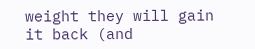weight they will gain it back (and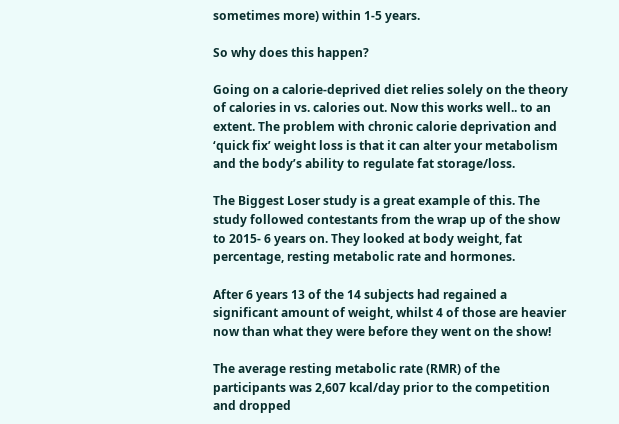sometimes more) within 1-5 years.

So why does this happen?

Going on a calorie-deprived diet relies solely on the theory of calories in vs. calories out. Now this works well.. to an extent. The problem with chronic calorie deprivation and ‘quick fix’ weight loss is that it can alter your metabolism and the body’s ability to regulate fat storage/loss.

The Biggest Loser study is a great example of this. The study followed contestants from the wrap up of the show to 2015- 6 years on. They looked at body weight, fat percentage, resting metabolic rate and hormones.

After 6 years 13 of the 14 subjects had regained a significant amount of weight, whilst 4 of those are heavier now than what they were before they went on the show!

The average resting metabolic rate (RMR) of the participants was 2,607 kcal/day prior to the competition and dropped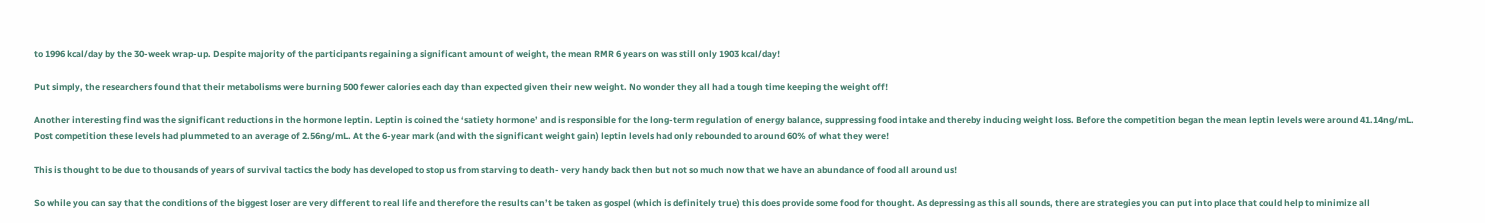to 1996 kcal/day by the 30-week wrap-up. Despite majority of the participants regaining a significant amount of weight, the mean RMR 6 years on was still only 1903 kcal/day!

Put simply, the researchers found that their metabolisms were burning 500 fewer calories each day than expected given their new weight. No wonder they all had a tough time keeping the weight off!

Another interesting find was the significant reductions in the hormone leptin. Leptin is coined the ‘satiety hormone’ and is responsible for the long-term regulation of energy balance, suppressing food intake and thereby inducing weight loss. Before the competition began the mean leptin levels were around 41.14ng/mL. Post competition these levels had plummeted to an average of 2.56ng/mL. At the 6-year mark (and with the significant weight gain) leptin levels had only rebounded to around 60% of what they were!

This is thought to be due to thousands of years of survival tactics the body has developed to stop us from starving to death- very handy back then but not so much now that we have an abundance of food all around us!

So while you can say that the conditions of the biggest loser are very different to real life and therefore the results can’t be taken as gospel (which is definitely true) this does provide some food for thought. As depressing as this all sounds, there are strategies you can put into place that could help to minimize all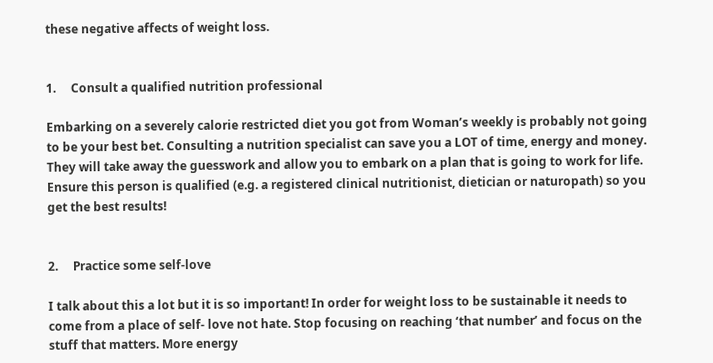these negative affects of weight loss.


1.     Consult a qualified nutrition professional

Embarking on a severely calorie restricted diet you got from Woman’s weekly is probably not going to be your best bet. Consulting a nutrition specialist can save you a LOT of time, energy and money. They will take away the guesswork and allow you to embark on a plan that is going to work for life. Ensure this person is qualified (e.g. a registered clinical nutritionist, dietician or naturopath) so you get the best results!


2.     Practice some self-love

I talk about this a lot but it is so important! In order for weight loss to be sustainable it needs to come from a place of self- love not hate. Stop focusing on reaching ‘that number’ and focus on the stuff that matters. More energy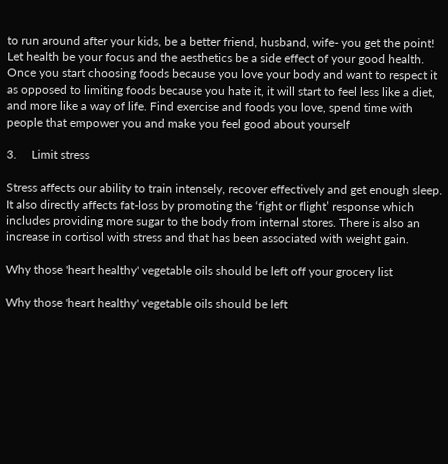to run around after your kids, be a better friend, husband, wife- you get the point! Let health be your focus and the aesthetics be a side effect of your good health. Once you start choosing foods because you love your body and want to respect it as opposed to limiting foods because you hate it, it will start to feel less like a diet, and more like a way of life. Find exercise and foods you love, spend time with people that empower you and make you feel good about yourself

3.     Limit stress

Stress affects our ability to train intensely, recover effectively and get enough sleep. It also directly affects fat-loss by promoting the ‘fight or flight’ response which includes providing more sugar to the body from internal stores. There is also an increase in cortisol with stress and that has been associated with weight gain.

Why those 'heart healthy' vegetable oils should be left off your grocery list

Why those 'heart healthy' vegetable oils should be left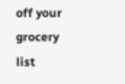off your grocery list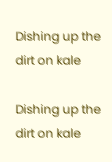Dishing up the dirt on kale

Dishing up the dirt on kale